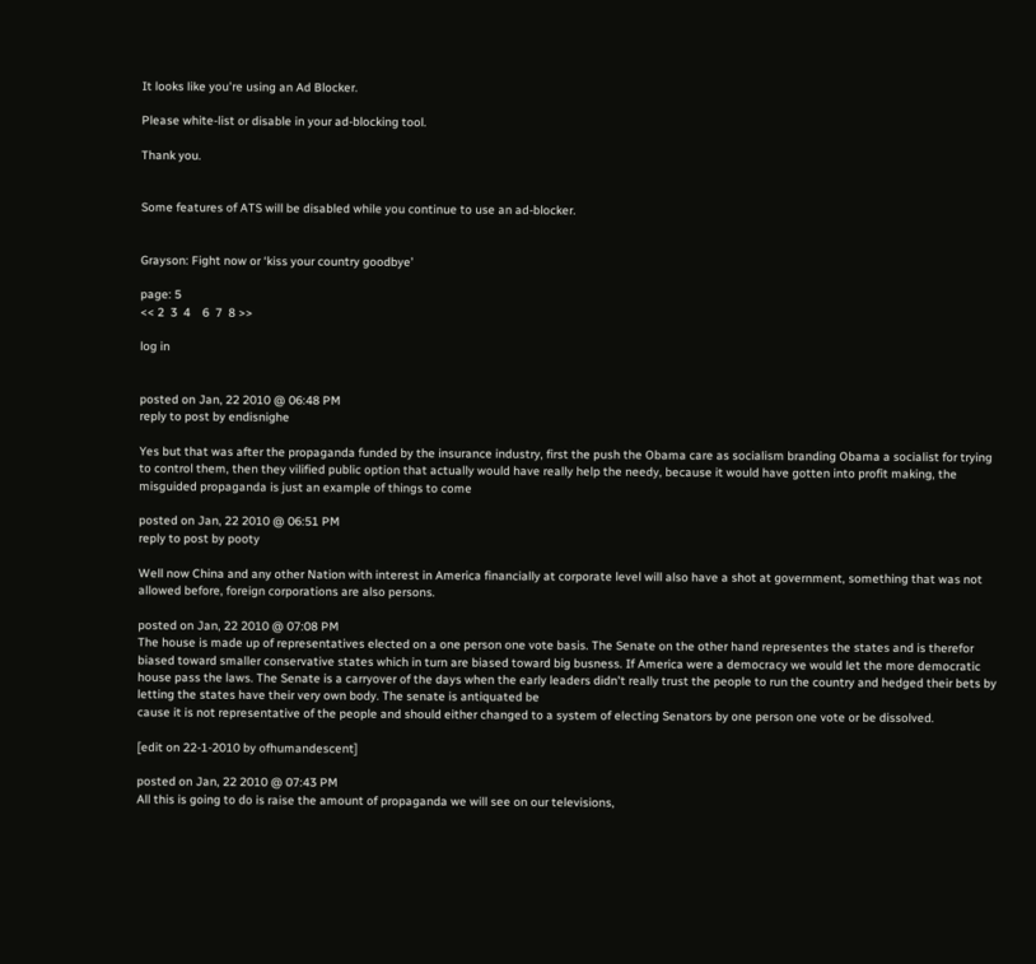It looks like you're using an Ad Blocker.

Please white-list or disable in your ad-blocking tool.

Thank you.


Some features of ATS will be disabled while you continue to use an ad-blocker.


Grayson: Fight now or ‘kiss your country goodbye’

page: 5
<< 2  3  4    6  7  8 >>

log in


posted on Jan, 22 2010 @ 06:48 PM
reply to post by endisnighe

Yes but that was after the propaganda funded by the insurance industry, first the push the Obama care as socialism branding Obama a socialist for trying to control them, then they vilified public option that actually would have really help the needy, because it would have gotten into profit making, the misguided propaganda is just an example of things to come

posted on Jan, 22 2010 @ 06:51 PM
reply to post by pooty

Well now China and any other Nation with interest in America financially at corporate level will also have a shot at government, something that was not allowed before, foreign corporations are also persons.

posted on Jan, 22 2010 @ 07:08 PM
The house is made up of representatives elected on a one person one vote basis. The Senate on the other hand representes the states and is therefor biased toward smaller conservative states which in turn are biased toward big busness. If America were a democracy we would let the more democratic house pass the laws. The Senate is a carryover of the days when the early leaders didn't really trust the people to run the country and hedged their bets by letting the states have their very own body. The senate is antiquated be
cause it is not representative of the people and should either changed to a system of electing Senators by one person one vote or be dissolved.

[edit on 22-1-2010 by ofhumandescent]

posted on Jan, 22 2010 @ 07:43 PM
All this is going to do is raise the amount of propaganda we will see on our televisions,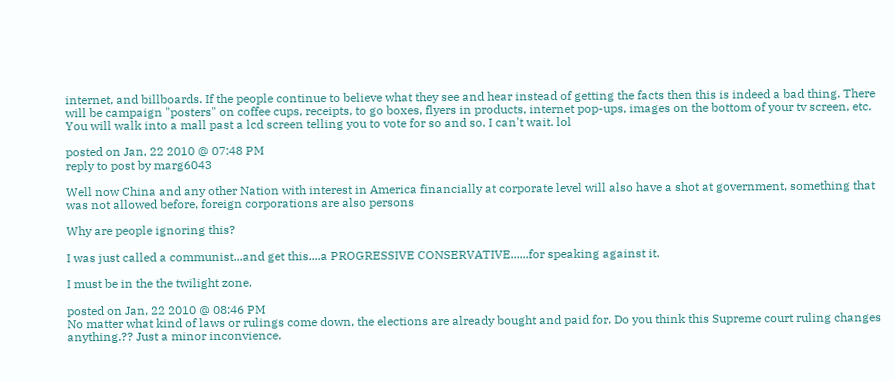internet, and billboards. If the people continue to believe what they see and hear instead of getting the facts then this is indeed a bad thing. There will be campaign "posters" on coffee cups, receipts, to go boxes, flyers in products, internet pop-ups, images on the bottom of your tv screen, etc. You will walk into a mall past a lcd screen telling you to vote for so and so. I can't wait. lol

posted on Jan, 22 2010 @ 07:48 PM
reply to post by marg6043

Well now China and any other Nation with interest in America financially at corporate level will also have a shot at government, something that was not allowed before, foreign corporations are also persons

Why are people ignoring this?

I was just called a communist...and get this....a PROGRESSIVE CONSERVATIVE......for speaking against it.

I must be in the the twilight zone.

posted on Jan, 22 2010 @ 08:46 PM
No matter what kind of laws or rulings come down, the elections are already bought and paid for. Do you think this Supreme court ruling changes anything.?? Just a minor inconvience.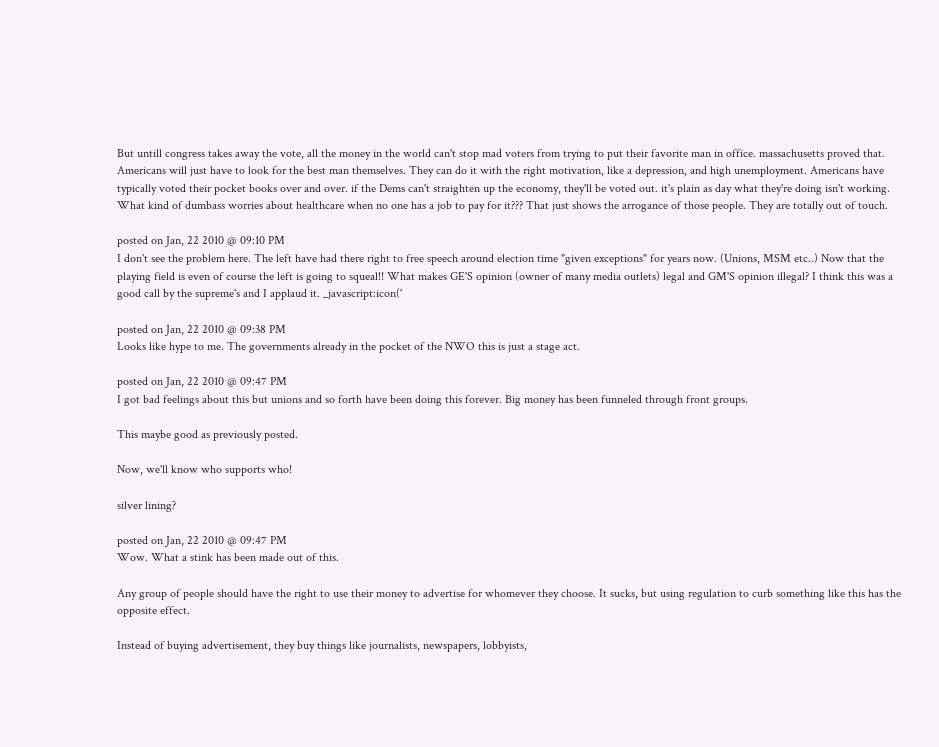But untill congress takes away the vote, all the money in the world can't stop mad voters from trying to put their favorite man in office. massachusetts proved that. Americans will just have to look for the best man themselves. They can do it with the right motivation, like a depression, and high unemployment. Americans have typically voted their pocket books over and over. if the Dems can't straighten up the economy, they'll be voted out. it's plain as day what they're doing isn't working. What kind of dumbass worries about healthcare when no one has a job to pay for it??? That just shows the arrogance of those people. They are totally out of touch.

posted on Jan, 22 2010 @ 09:10 PM
I don't see the problem here. The left have had there right to free speech around election time "given exceptions" for years now. (Unions, MSM etc..) Now that the playing field is even of course the left is going to squeal!! What makes GE'S opinion (owner of many media outlets) legal and GM'S opinion illegal? I think this was a good call by the supreme's and I applaud it. _javascript:icon('

posted on Jan, 22 2010 @ 09:38 PM
Looks like hype to me. The governments already in the pocket of the NWO this is just a stage act.

posted on Jan, 22 2010 @ 09:47 PM
I got bad feelings about this but unions and so forth have been doing this forever. Big money has been funneled through front groups.

This maybe good as previously posted.

Now, we'll know who supports who!

silver lining?

posted on Jan, 22 2010 @ 09:47 PM
Wow. What a stink has been made out of this.

Any group of people should have the right to use their money to advertise for whomever they choose. It sucks, but using regulation to curb something like this has the opposite effect.

Instead of buying advertisement, they buy things like journalists, newspapers, lobbyists,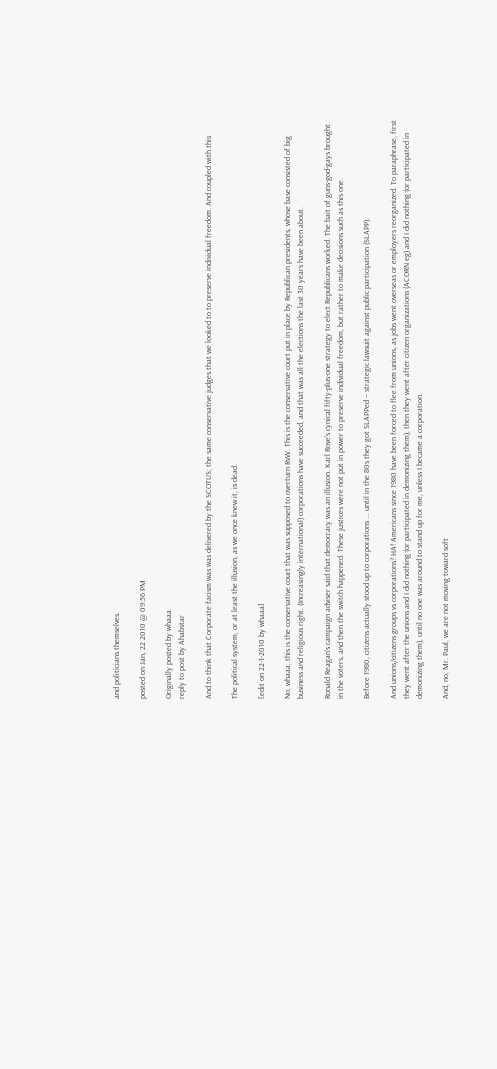and politicians themselves.

posted on Jan, 22 2010 @ 09:56 PM

Originally posted by whaaa
reply to post by Ahabstar

And to think that Corporate facism was was delivered by the SCOTUS; the same conservative judges that we looked to to preserve individual freedom. And coupled with this

The political system, or at least the illusion, as we once knew it, is dead.

[edit on 22-1-2010 by whaaa]

No, whaaa, this is the conservative court that was supposed to overturn RvW. This is the conservative court put in place by Republican presidents, whose base consisted of big business and religious right. (Increasingly international) corporations have succeeded, and that was all the elections the last 30 years have been about.

Ronald Reagan's campaign adviser said that democracy was an illusion. Karl Rove's cynical fifty-plus-one strategy to elect Republicans worked. The bait of guns-god-gays brought in the voters, and then the switch happened. These justices were not put in power to preserve individual freedom, but rather to make decisions such as this one.

Before 1980, citizens actually stood up to corporations ... until in the 80s they got SLAPPed -- strategic lawsuit against public participation (SLAPP).

And unions/citizens groups vs corporations? HA! Americans since 1980 have been forced to flee from unions, as jobs went overseas or employers reorganized. To paraphrase, first they went after the unions and I did nothing (or participated in demonizing them), then they went after citizen organizations (ACORN eg) and I did nothing (or participated in demonizing them), until no one was around to stand up for me, unless I became a corporation.

And, no, Mr. Paul, we are not moving toward soft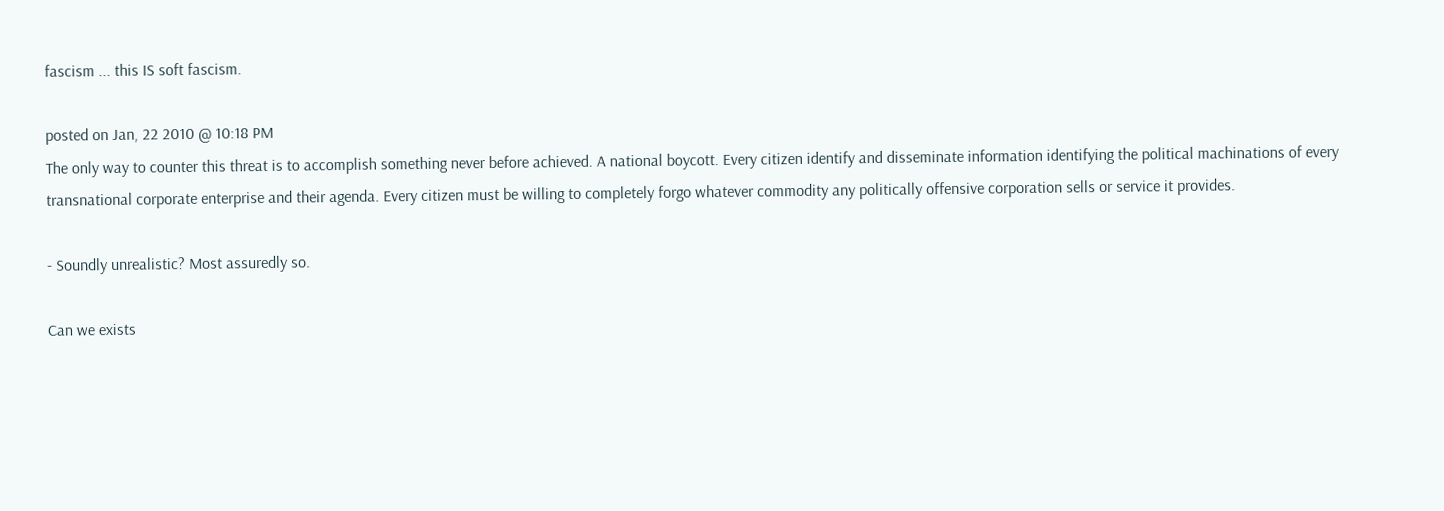fascism ... this IS soft fascism.

posted on Jan, 22 2010 @ 10:18 PM
The only way to counter this threat is to accomplish something never before achieved. A national boycott. Every citizen identify and disseminate information identifying the political machinations of every transnational corporate enterprise and their agenda. Every citizen must be willing to completely forgo whatever commodity any politically offensive corporation sells or service it provides.

- Soundly unrealistic? Most assuredly so.

Can we exists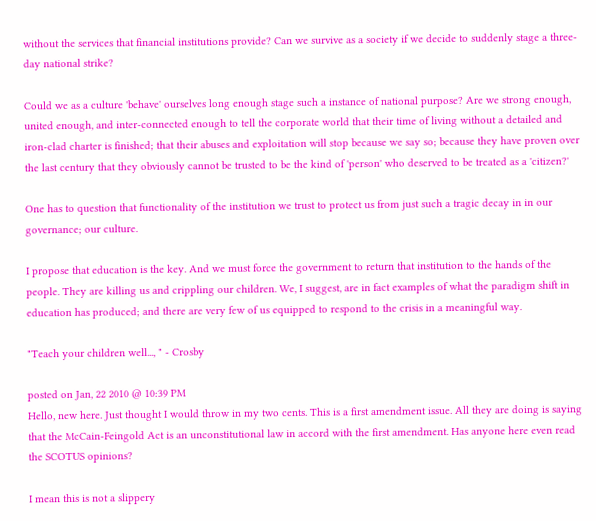without the services that financial institutions provide? Can we survive as a society if we decide to suddenly stage a three-day national strike?

Could we as a culture 'behave' ourselves long enough stage such a instance of national purpose? Are we strong enough, united enough, and inter-connected enough to tell the corporate world that their time of living without a detailed and iron-clad charter is finished; that their abuses and exploitation will stop because we say so; because they have proven over the last century that they obviously cannot be trusted to be the kind of 'person' who deserved to be treated as a 'citizen?'

One has to question that functionality of the institution we trust to protect us from just such a tragic decay in in our governance; our culture.

I propose that education is the key. And we must force the government to return that institution to the hands of the people. They are killing us and crippling our children. We, I suggest, are in fact examples of what the paradigm shift in education has produced; and there are very few of us equipped to respond to the crisis in a meaningful way.

"Teach your children well..., " - Crosby

posted on Jan, 22 2010 @ 10:39 PM
Hello, new here. Just thought I would throw in my two cents. This is a first amendment issue. All they are doing is saying that the McCain-Feingold Act is an unconstitutional law in accord with the first amendment. Has anyone here even read the SCOTUS opinions?

I mean this is not a slippery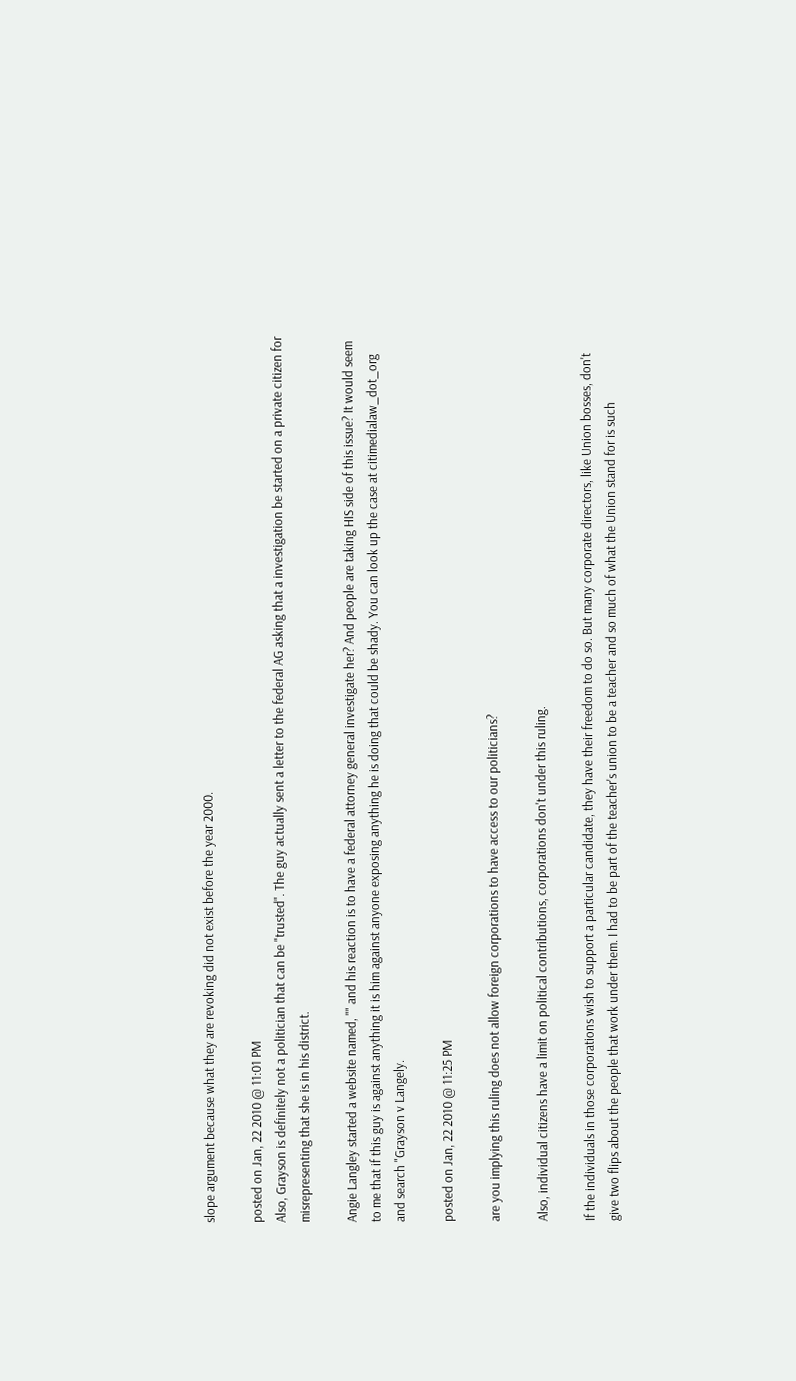slope argument because what they are revoking did not exist before the year 2000.

posted on Jan, 22 2010 @ 11:01 PM
Also, Grayson is definitely not a politician that can be "trusted". The guy actually sent a letter to the federal AG asking that a investigation be started on a private citizen for misrepresenting that she is in his district.

Angie Langley started a website named, "" and his reaction is to have a federal attorney general investigate her? And people are taking HIS side of this issue? It would seem to me that if this guy is against anything it is him against anyone exposing anything he is doing that could be shady. You can look up the case at citimedialaw_dot_org and search "Grayson v Langely.

posted on Jan, 22 2010 @ 11:25 PM

are you implying this ruling does not allow foreign corporations to have access to our politicians?

Also, individual citizens have a limit on political contributions, corporations don't under this ruling.

If the individuals in those corporations wish to support a particular candidate, they have their freedom to do so. But many corporate directors, like Union bosses, don't give two flips about the people that work under them. I had to be part of the teacher's union to be a teacher and so much of what the Union stand for is such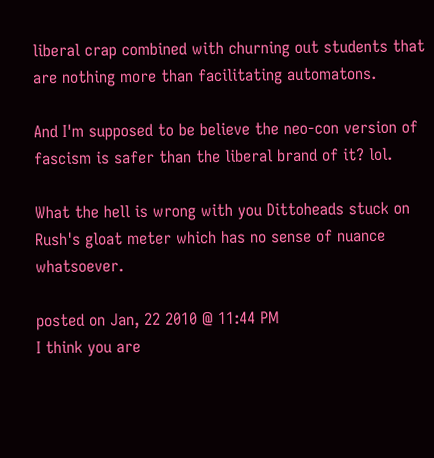liberal crap combined with churning out students that are nothing more than facilitating automatons.

And I'm supposed to be believe the neo-con version of fascism is safer than the liberal brand of it? lol.

What the hell is wrong with you Dittoheads stuck on Rush's gloat meter which has no sense of nuance whatsoever.

posted on Jan, 22 2010 @ 11:44 PM
I think you are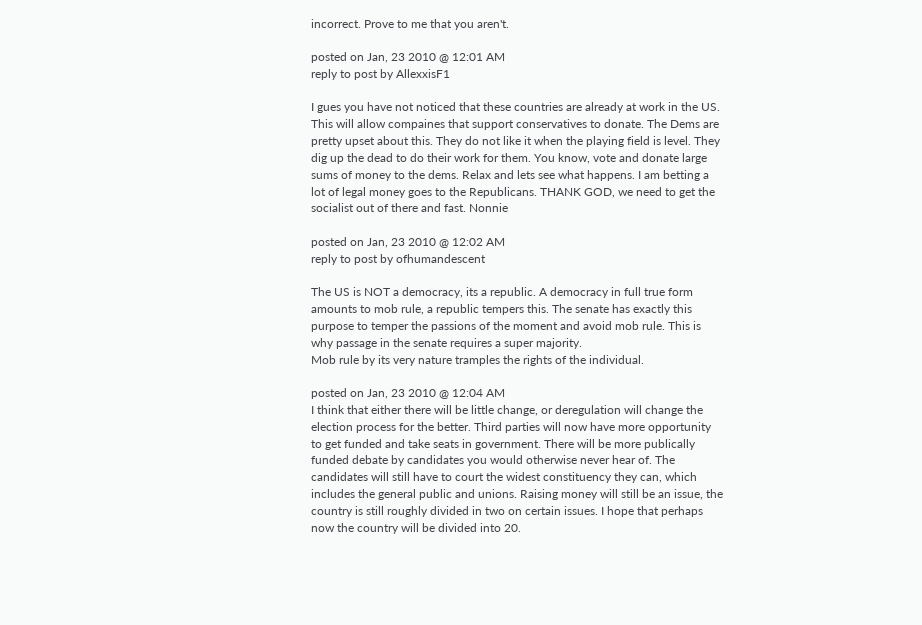incorrect. Prove to me that you aren't.

posted on Jan, 23 2010 @ 12:01 AM
reply to post by AllexxisF1

I gues you have not noticed that these countries are already at work in the US. This will allow compaines that support conservatives to donate. The Dems are pretty upset about this. They do not like it when the playing field is level. They dig up the dead to do their work for them. You know, vote and donate large sums of money to the dems. Relax and lets see what happens. I am betting a lot of legal money goes to the Republicans. THANK GOD, we need to get the socialist out of there and fast. Nonnie

posted on Jan, 23 2010 @ 12:02 AM
reply to post by ofhumandescent

The US is NOT a democracy, its a republic. A democracy in full true form amounts to mob rule, a republic tempers this. The senate has exactly this purpose to temper the passions of the moment and avoid mob rule. This is why passage in the senate requires a super majority.
Mob rule by its very nature tramples the rights of the individual.

posted on Jan, 23 2010 @ 12:04 AM
I think that either there will be little change, or deregulation will change the election process for the better. Third parties will now have more opportunity to get funded and take seats in government. There will be more publically funded debate by candidates you would otherwise never hear of. The candidates will still have to court the widest constituency they can, which includes the general public and unions. Raising money will still be an issue, the country is still roughly divided in two on certain issues. I hope that perhaps now the country will be divided into 20.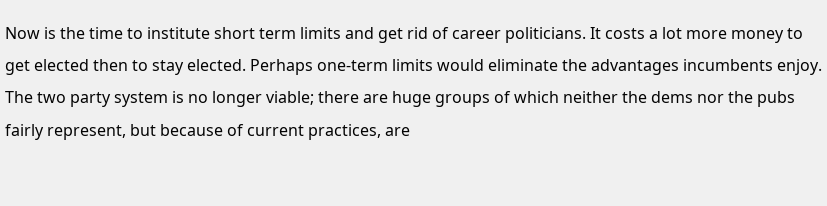Now is the time to institute short term limits and get rid of career politicians. It costs a lot more money to get elected then to stay elected. Perhaps one-term limits would eliminate the advantages incumbents enjoy. The two party system is no longer viable; there are huge groups of which neither the dems nor the pubs fairly represent, but because of current practices, are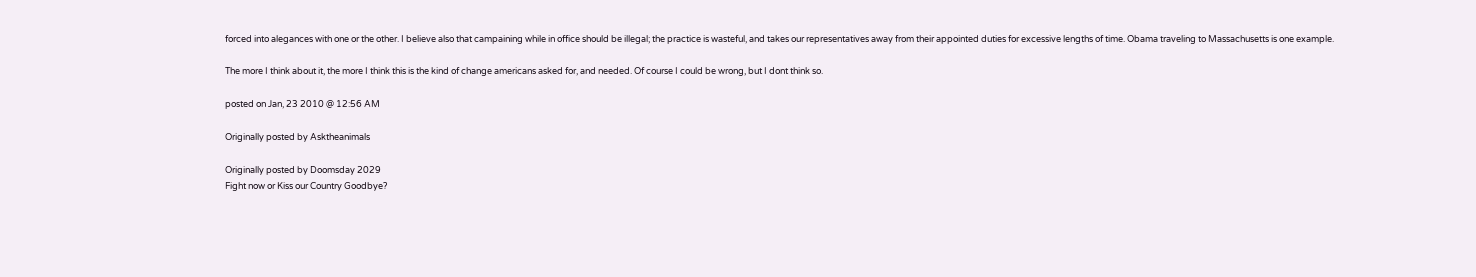forced into alegances with one or the other. I believe also that campaining while in office should be illegal; the practice is wasteful, and takes our representatives away from their appointed duties for excessive lengths of time. Obama traveling to Massachusetts is one example.

The more I think about it, the more I think this is the kind of change americans asked for, and needed. Of course I could be wrong, but I dont think so.

posted on Jan, 23 2010 @ 12:56 AM

Originally posted by Asktheanimals

Originally posted by Doomsday 2029
Fight now or Kiss our Country Goodbye?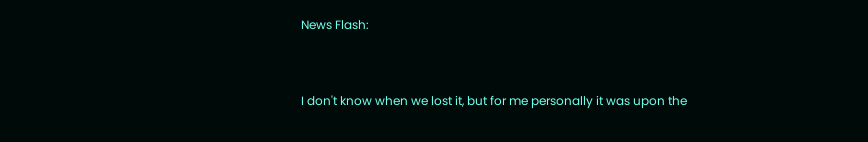News Flash:


I don't know when we lost it, but for me personally it was upon the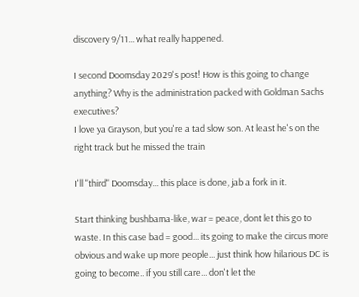discovery 9/11... what really happened.

I second Doomsday 2029's post! How is this going to change anything? Why is the administration packed with Goldman Sachs executives?
I love ya Grayson, but you're a tad slow son. At least he's on the right track but he missed the train

I'll "third" Doomsday... this place is done, jab a fork in it.

Start thinking bushbama-like, war = peace, dont let this go to waste. In this case bad = good... its going to make the circus more obvious and wake up more people... just think how hilarious DC is going to become.. if you still care... don't let the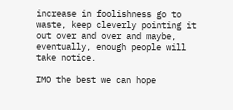increase in foolishness go to waste, keep cleverly pointing it out over and over and maybe, eventually, enough people will take notice.

IMO the best we can hope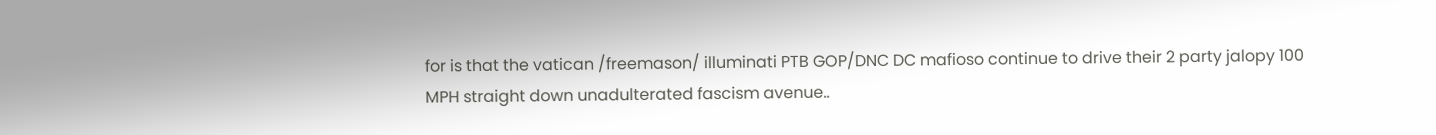for is that the vatican /freemason/ illuminati PTB GOP/DNC DC mafioso continue to drive their 2 party jalopy 100 MPH straight down unadulterated fascism avenue..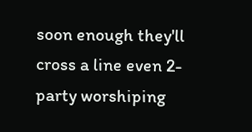soon enough they'll cross a line even 2-party worshiping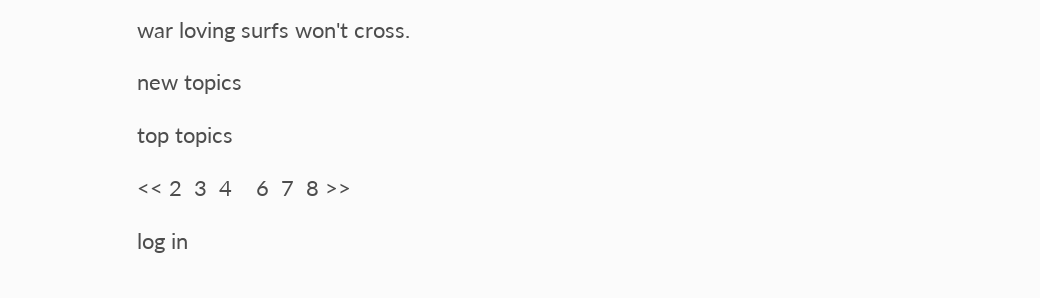war loving surfs won't cross.

new topics

top topics

<< 2  3  4    6  7  8 >>

log in